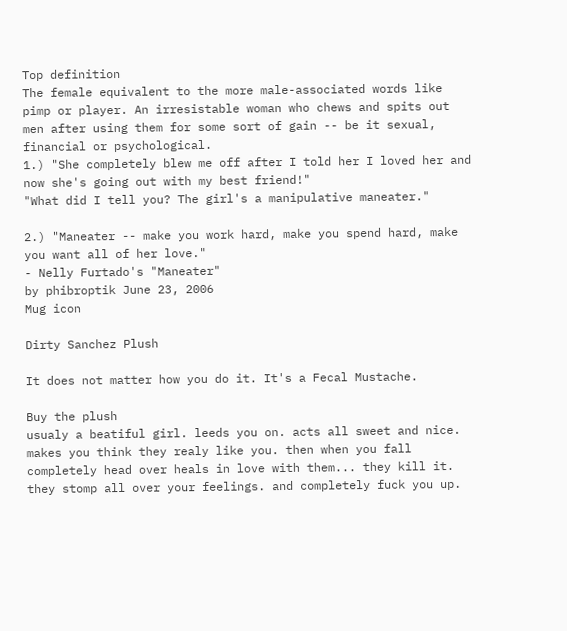Top definition
The female equivalent to the more male-associated words like pimp or player. An irresistable woman who chews and spits out men after using them for some sort of gain -- be it sexual, financial or psychological.
1.) "She completely blew me off after I told her I loved her and now she's going out with my best friend!"
"What did I tell you? The girl's a manipulative maneater."

2.) "Maneater -- make you work hard, make you spend hard, make you want all of her love."
- Nelly Furtado's "Maneater"
by phibroptik June 23, 2006
Mug icon

Dirty Sanchez Plush

It does not matter how you do it. It's a Fecal Mustache.

Buy the plush
usualy a beatiful girl. leeds you on. acts all sweet and nice. makes you think they realy like you. then when you fall completely head over heals in love with them... they kill it. they stomp all over your feelings. and completely fuck you up.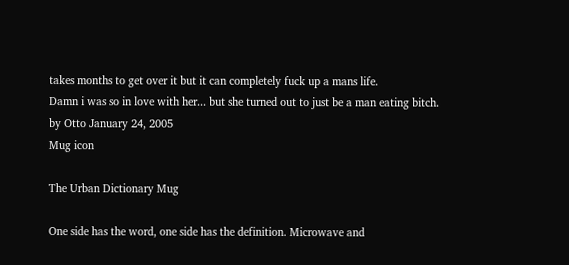takes months to get over it but it can completely fuck up a mans life.
Damn i was so in love with her... but she turned out to just be a man eating bitch.
by Otto January 24, 2005
Mug icon

The Urban Dictionary Mug

One side has the word, one side has the definition. Microwave and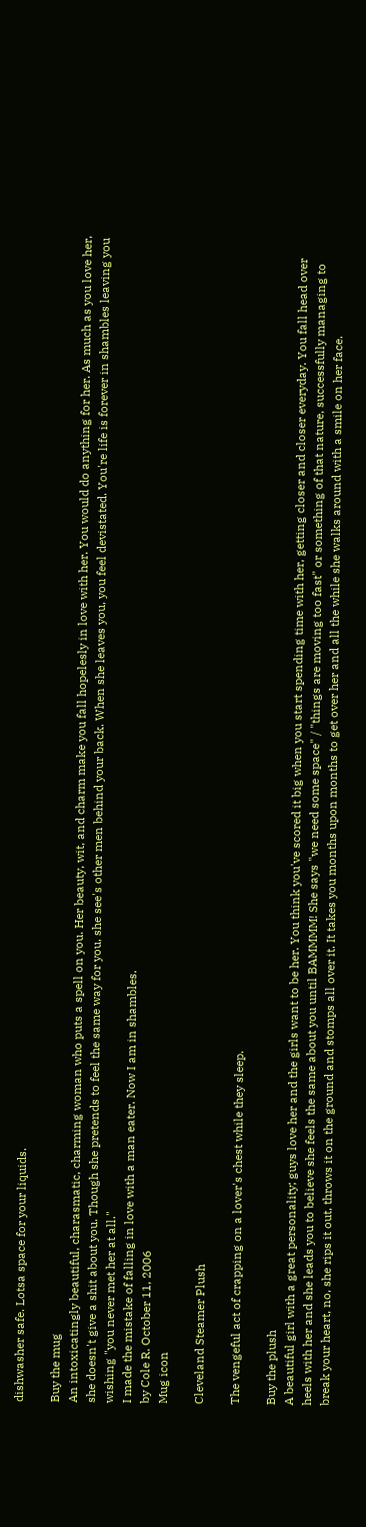dishwasher safe. Lotsa space for your liquids.

Buy the mug
An intoxicatingly beautiful, charasmatic, charming woman who puts a spell on you. Her beauty, wit, and charm make you fall hopelesly in love with her. You would do anything for her. As much as you love her, she doesn't give a shit about you. Though she pretends to feel the same way for you, she see's other men behind your back. When she leaves you, you feel devistated. You're life is forever in shambles leaving you wishing "you never met her at all."
I made the mistake of falling in love with a man eater. Now I am in shambles.
by Cole R. October 11, 2006
Mug icon

Cleveland Steamer Plush

The vengeful act of crapping on a lover's chest while they sleep.

Buy the plush
A beautiful girl with a great personality; guys love her and the girls want to be her. You think you've scored it big when you start spending time with her, getting closer and closer everyday. You fall head over heels with her and she leads you to believe she feels the same about you until BAMMMM! She says "we need some space" / "things are moving too fast" or something of that nature, successfully managing to break your heart, no, she rips it out, throws it on the ground and stomps all over it. It takes you months upon months to get over her and all the while she walks around with a smile on her face.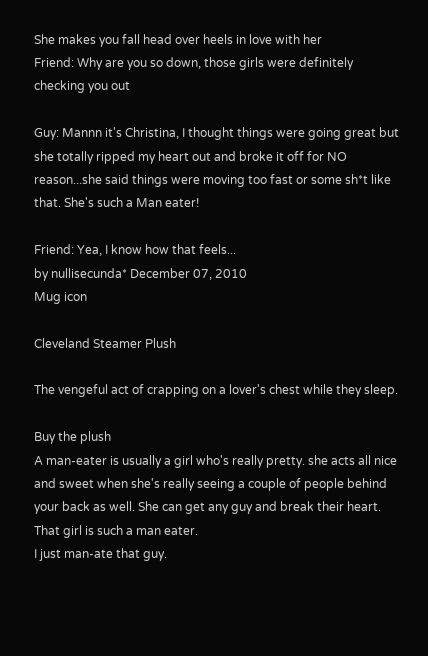She makes you fall head over heels in love with her
Friend: Why are you so down, those girls were definitely checking you out

Guy: Mannn it's Christina, I thought things were going great but she totally ripped my heart out and broke it off for NO reason...she said things were moving too fast or some sh*t like that. She's such a Man eater!

Friend: Yea, I know how that feels...
by nullisecunda* December 07, 2010
Mug icon

Cleveland Steamer Plush

The vengeful act of crapping on a lover's chest while they sleep.

Buy the plush
A man-eater is usually a girl who's really pretty. she acts all nice and sweet when she's really seeing a couple of people behind your back as well. She can get any guy and break their heart.
That girl is such a man eater.
I just man-ate that guy.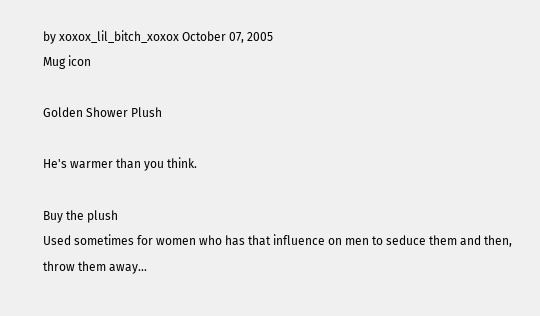by xoxox_lil_bitch_xoxox October 07, 2005
Mug icon

Golden Shower Plush

He's warmer than you think.

Buy the plush
Used sometimes for women who has that influence on men to seduce them and then, throw them away...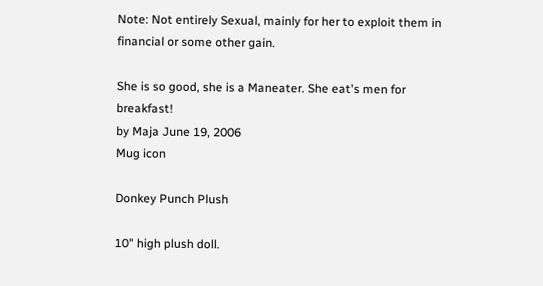Note: Not entirely Sexual, mainly for her to exploit them in financial or some other gain.

She is so good, she is a Maneater. She eat's men for breakfast!
by Maja June 19, 2006
Mug icon

Donkey Punch Plush

10" high plush doll.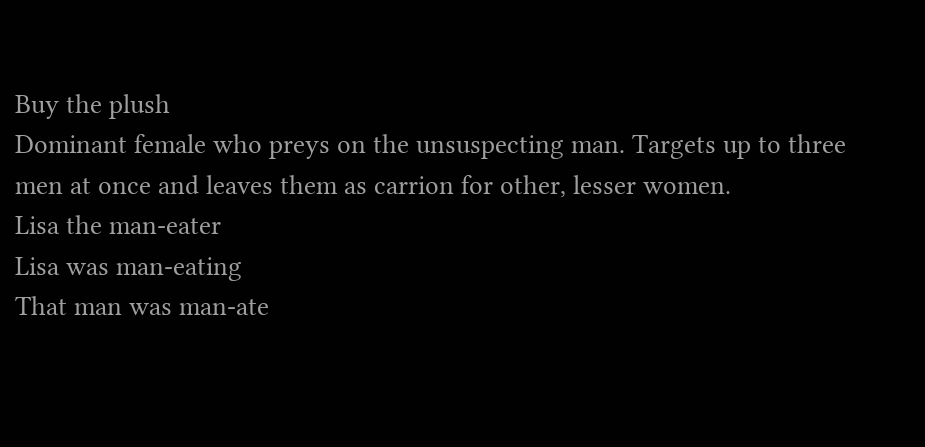Buy the plush
Dominant female who preys on the unsuspecting man. Targets up to three men at once and leaves them as carrion for other, lesser women.
Lisa the man-eater
Lisa was man-eating
That man was man-ate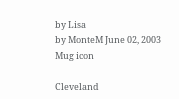by Lisa
by MonteM June 02, 2003
Mug icon

Cleveland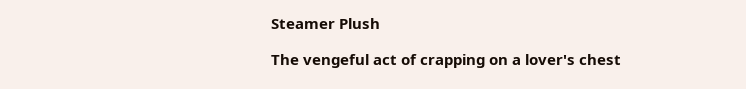Steamer Plush

The vengeful act of crapping on a lover's chest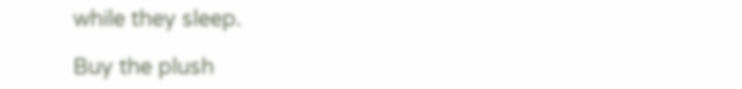while they sleep.

Buy the plush